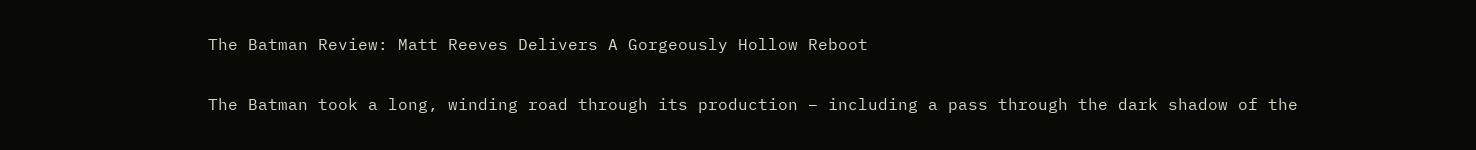The Batman Review: Matt Reeves Delivers A Gorgeously Hollow Reboot

The Batman took a long, winding road through its production – including a pass through the dark shadow of the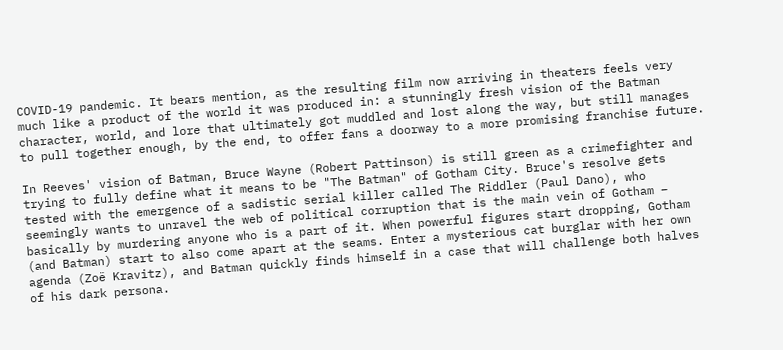COVID-19 pandemic. It bears mention, as the resulting film now arriving in theaters feels very much like a product of the world it was produced in: a stunningly fresh vision of the Batman character, world, and lore that ultimately got muddled and lost along the way, but still manages to pull together enough, by the end, to offer fans a doorway to a more promising franchise future.

In Reeves' vision of Batman, Bruce Wayne (Robert Pattinson) is still green as a crimefighter and trying to fully define what it means to be "The Batman" of Gotham City. Bruce's resolve gets tested with the emergence of a sadistic serial killer called The Riddler (Paul Dano), who seemingly wants to unravel the web of political corruption that is the main vein of Gotham – basically by murdering anyone who is a part of it. When powerful figures start dropping, Gotham (and Batman) start to also come apart at the seams. Enter a mysterious cat burglar with her own agenda (Zoë Kravitz), and Batman quickly finds himself in a case that will challenge both halves of his dark persona.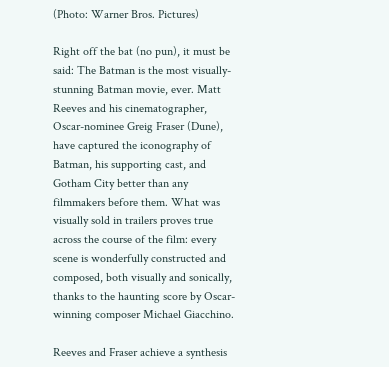(Photo: Warner Bros. Pictures)

Right off the bat (no pun), it must be said: The Batman is the most visually-stunning Batman movie, ever. Matt Reeves and his cinematographer, Oscar-nominee Greig Fraser (Dune), have captured the iconography of Batman, his supporting cast, and Gotham City better than any filmmakers before them. What was visually sold in trailers proves true across the course of the film: every scene is wonderfully constructed and composed, both visually and sonically, thanks to the haunting score by Oscar-winning composer Michael Giacchino.

Reeves and Fraser achieve a synthesis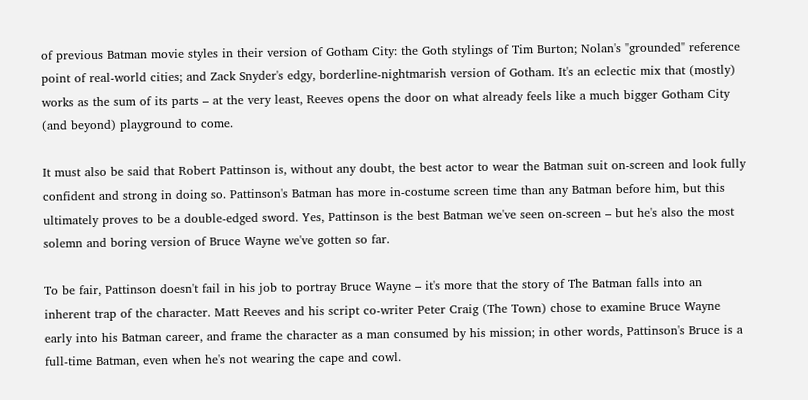of previous Batman movie styles in their version of Gotham City: the Goth stylings of Tim Burton; Nolan's "grounded" reference point of real-world cities; and Zack Snyder's edgy, borderline-nightmarish version of Gotham. It's an eclectic mix that (mostly) works as the sum of its parts – at the very least, Reeves opens the door on what already feels like a much bigger Gotham City (and beyond) playground to come.

It must also be said that Robert Pattinson is, without any doubt, the best actor to wear the Batman suit on-screen and look fully confident and strong in doing so. Pattinson's Batman has more in-costume screen time than any Batman before him, but this ultimately proves to be a double-edged sword. Yes, Pattinson is the best Batman we've seen on-screen – but he's also the most solemn and boring version of Bruce Wayne we've gotten so far.

To be fair, Pattinson doesn't fail in his job to portray Bruce Wayne – it's more that the story of The Batman falls into an inherent trap of the character. Matt Reeves and his script co-writer Peter Craig (The Town) chose to examine Bruce Wayne early into his Batman career, and frame the character as a man consumed by his mission; in other words, Pattinson's Bruce is a full-time Batman, even when he's not wearing the cape and cowl.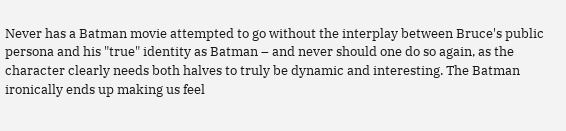Never has a Batman movie attempted to go without the interplay between Bruce's public persona and his "true" identity as Batman – and never should one do so again, as the character clearly needs both halves to truly be dynamic and interesting. The Batman ironically ends up making us feel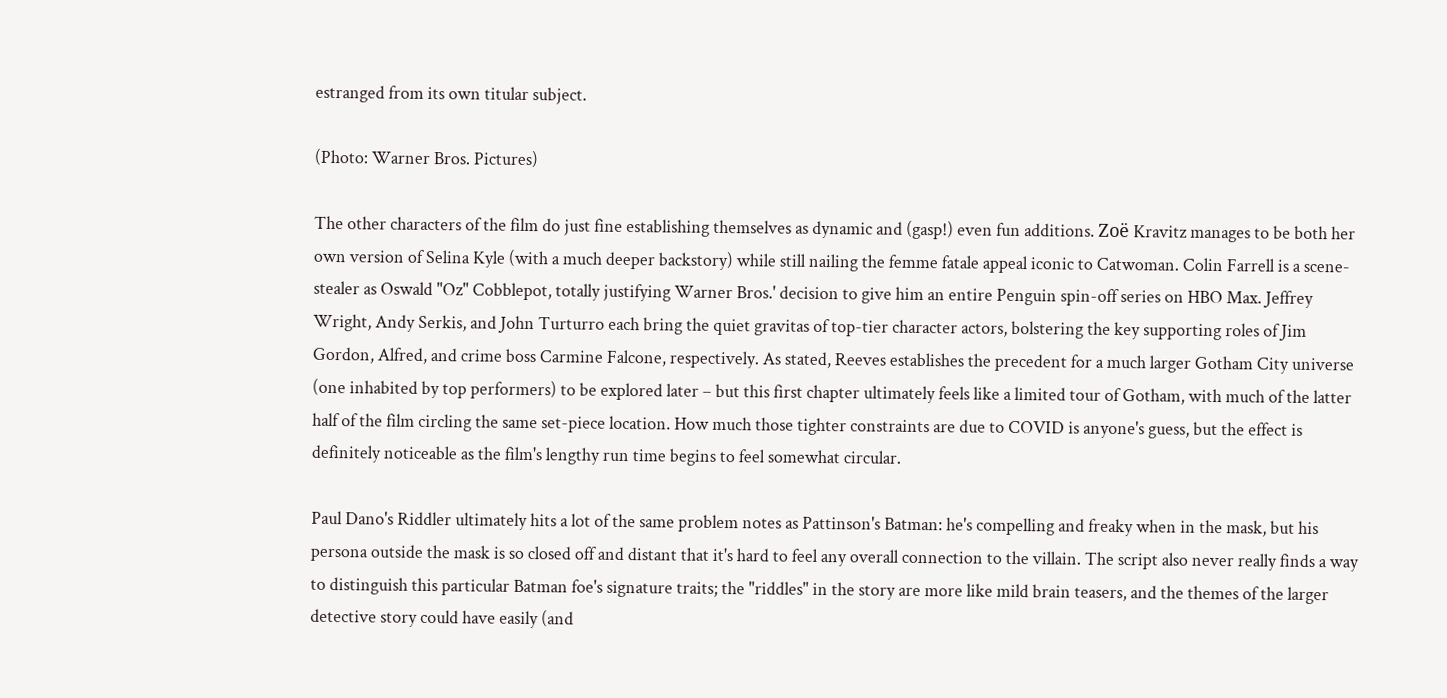estranged from its own titular subject.

(Photo: Warner Bros. Pictures)

The other characters of the film do just fine establishing themselves as dynamic and (gasp!) even fun additions. Zoë Kravitz manages to be both her own version of Selina Kyle (with a much deeper backstory) while still nailing the femme fatale appeal iconic to Catwoman. Colin Farrell is a scene-stealer as Oswald "Oz" Cobblepot, totally justifying Warner Bros.' decision to give him an entire Penguin spin-off series on HBO Max. Jeffrey Wright, Andy Serkis, and John Turturro each bring the quiet gravitas of top-tier character actors, bolstering the key supporting roles of Jim Gordon, Alfred, and crime boss Carmine Falcone, respectively. As stated, Reeves establishes the precedent for a much larger Gotham City universe (one inhabited by top performers) to be explored later – but this first chapter ultimately feels like a limited tour of Gotham, with much of the latter half of the film circling the same set-piece location. How much those tighter constraints are due to COVID is anyone's guess, but the effect is definitely noticeable as the film's lengthy run time begins to feel somewhat circular.

Paul Dano's Riddler ultimately hits a lot of the same problem notes as Pattinson's Batman: he's compelling and freaky when in the mask, but his persona outside the mask is so closed off and distant that it's hard to feel any overall connection to the villain. The script also never really finds a way to distinguish this particular Batman foe's signature traits; the "riddles" in the story are more like mild brain teasers, and the themes of the larger detective story could have easily (and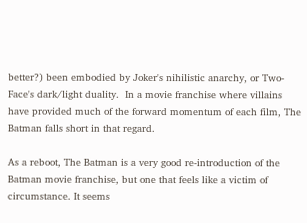better?) been embodied by Joker's nihilistic anarchy, or Two-Face's dark/light duality.  In a movie franchise where villains have provided much of the forward momentum of each film, The Batman falls short in that regard.

As a reboot, The Batman is a very good re-introduction of the Batman movie franchise, but one that feels like a victim of circumstance. It seems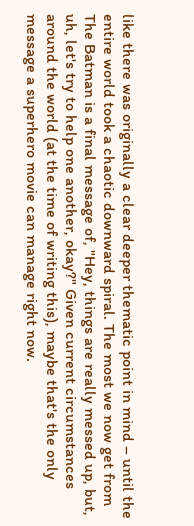like there was originally a clear deeper thematic point in mind – until the entire world took a chaotic downward spiral. The most we now get from The Batman is a final message of, "Hey, things are really messed up, but, uh, let's try to help one another, okay?" Given current circumstances around the world (at the time of writing this), maybe that's the only message a superhero movie can manage right now.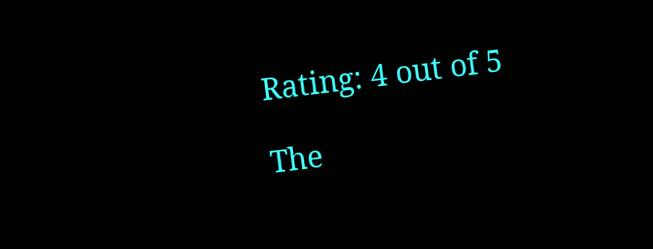Rating: 4 out of 5

The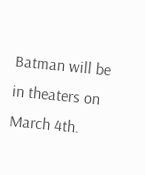Batman will be in theaters on March 4th.